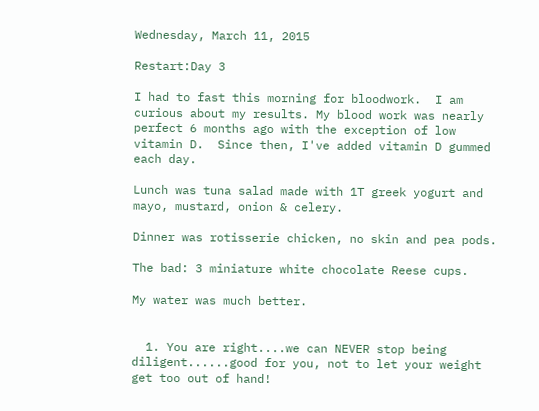Wednesday, March 11, 2015

Restart:Day 3

I had to fast this morning for bloodwork.  I am curious about my results. My blood work was nearly perfect 6 months ago with the exception of low vitamin D.  Since then, I've added vitamin D gummed each day.

Lunch was tuna salad made with 1T greek yogurt and mayo, mustard, onion & celery.

Dinner was rotisserie chicken, no skin and pea pods.

The bad: 3 miniature white chocolate Reese cups.

My water was much better.


  1. You are right....we can NEVER stop being diligent......good for you, not to let your weight get too out of hand!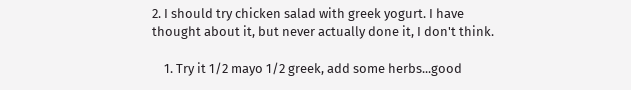2. I should try chicken salad with greek yogurt. I have thought about it, but never actually done it, I don't think.

    1. Try it 1/2 mayo 1/2 greek, add some herbs...good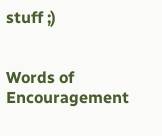stuff ;)


Words of Encouragement